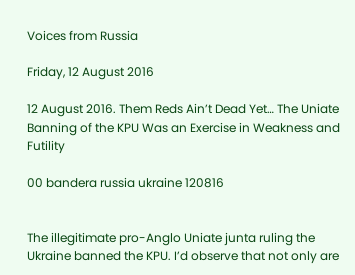Voices from Russia

Friday, 12 August 2016

12 August 2016. Them Reds Ain’t Dead Yet… The Uniate Banning of the KPU Was an Exercise in Weakness and Futility

00 bandera russia ukraine 120816


The illegitimate pro-Anglo Uniate junta ruling the Ukraine banned the KPU. I’d observe that not only are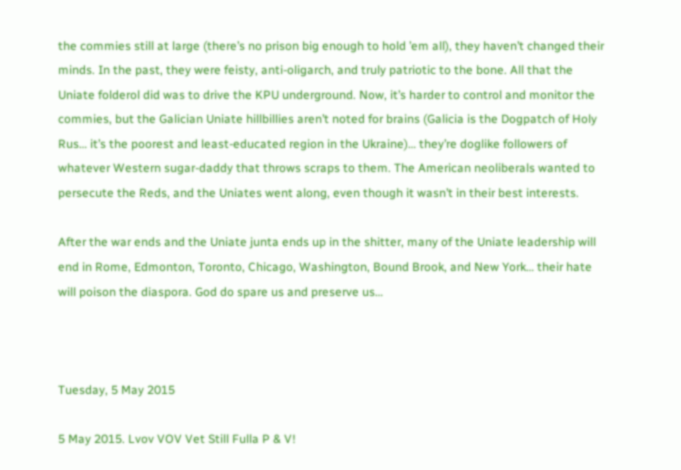the commies still at large (there’s no prison big enough to hold ’em all), they haven’t changed their minds. In the past, they were feisty, anti-oligarch, and truly patriotic to the bone. All that the Uniate folderol did was to drive the KPU underground. Now, it’s harder to control and monitor the commies, but the Galician Uniate hillbillies aren’t noted for brains (Galicia is the Dogpatch of Holy Rus… it’s the poorest and least-educated region in the Ukraine)… they’re doglike followers of whatever Western sugar-daddy that throws scraps to them. The American neoliberals wanted to persecute the Reds, and the Uniates went along, even though it wasn’t in their best interests.

After the war ends and the Uniate junta ends up in the shitter, many of the Uniate leadership will end in Rome, Edmonton, Toronto, Chicago, Washington, Bound Brook, and New York… their hate will poison the diaspora. God do spare us and preserve us…



Tuesday, 5 May 2015

5 May 2015. Lvov VOV Vet Still Fulla P & V!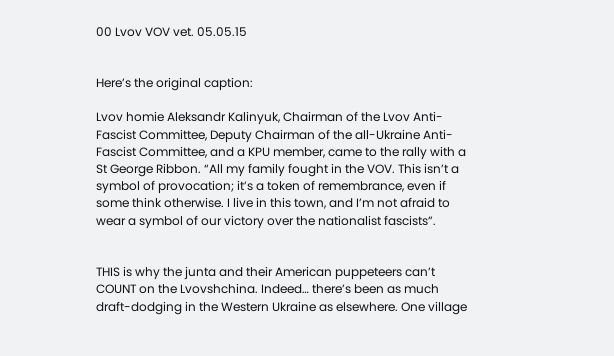00 Lvov VOV vet. 05.05.15


Here’s the original caption:

Lvov homie Aleksandr Kalinyuk, Chairman of the Lvov Anti-Fascist Committee, Deputy Chairman of the all-Ukraine Anti-Fascist Committee, and a KPU member, came to the rally with a St George Ribbon. “All my family fought in the VOV. This isn’t a symbol of provocation; it’s a token of remembrance, even if some think otherwise. I live in this town, and I’m not afraid to wear a symbol of our victory over the nationalist fascists”.


THIS is why the junta and their American puppeteers can’t COUNT on the Lvovshchina. Indeed… there’s been as much draft-dodging in the Western Ukraine as elsewhere. One village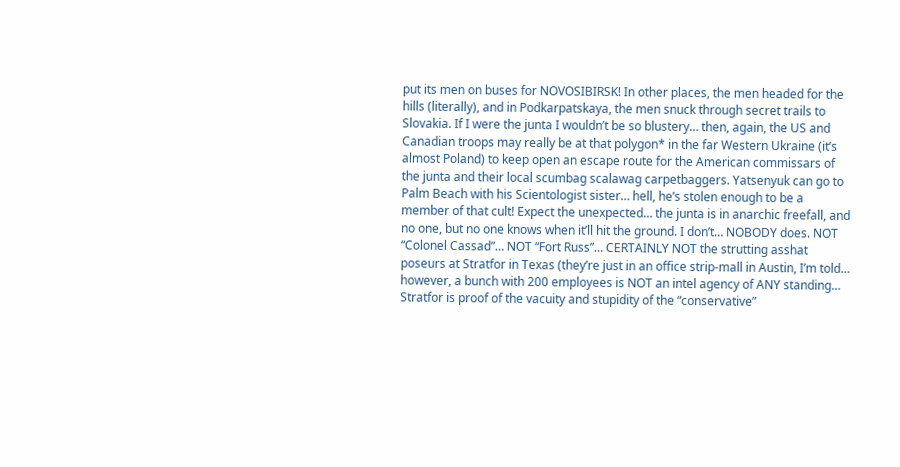put its men on buses for NOVOSIBIRSK! In other places, the men headed for the hills (literally), and in Podkarpatskaya, the men snuck through secret trails to Slovakia. If I were the junta I wouldn’t be so blustery… then, again, the US and Canadian troops may really be at that polygon* in the far Western Ukraine (it’s almost Poland) to keep open an escape route for the American commissars of the junta and their local scumbag scalawag carpetbaggers. Yatsenyuk can go to Palm Beach with his Scientologist sister… hell, he’s stolen enough to be a member of that cult! Expect the unexpected… the junta is in anarchic freefall, and no one, but no one knows when it’ll hit the ground. I don’t… NOBODY does. NOT “Colonel Cassad”… NOT “Fort Russ”… CERTAINLY NOT the strutting asshat poseurs at Stratfor in Texas (they’re just in an office strip-mall in Austin, I’m told… however, a bunch with 200 employees is NOT an intel agency of ANY standing… Stratfor is proof of the vacuity and stupidity of the “conservative”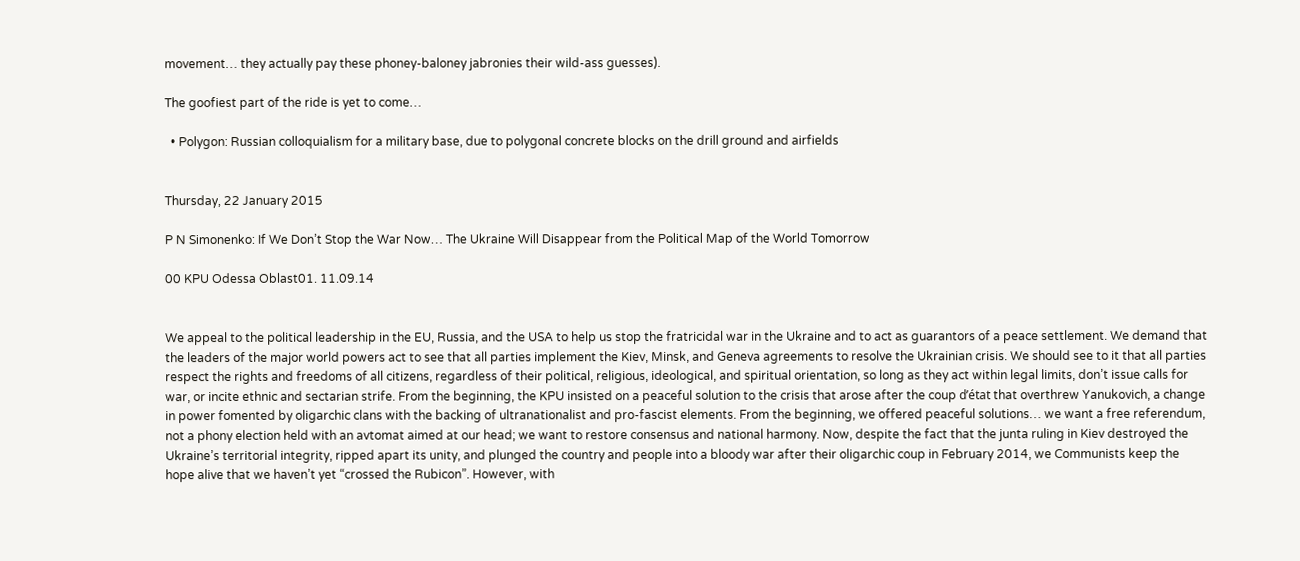movement… they actually pay these phoney-baloney jabronies their wild-ass guesses).

The goofiest part of the ride is yet to come…

  • Polygon: Russian colloquialism for a military base, due to polygonal concrete blocks on the drill ground and airfields


Thursday, 22 January 2015

P N Simonenko: If We Don’t Stop the War Now… The Ukraine Will Disappear from the Political Map of the World Tomorrow

00 KPU Odessa Oblast01. 11.09.14


We appeal to the political leadership in the EU, Russia, and the USA to help us stop the fratricidal war in the Ukraine and to act as guarantors of a peace settlement. We demand that the leaders of the major world powers act to see that all parties implement the Kiev, Minsk, and Geneva agreements to resolve the Ukrainian crisis. We should see to it that all parties respect the rights and freedoms of all citizens, regardless of their political, religious, ideological, and spiritual orientation, so long as they act within legal limits, don’t issue calls for war, or incite ethnic and sectarian strife. From the beginning, the KPU insisted on a peaceful solution to the crisis that arose after the coup d’état that overthrew Yanukovich, a change in power fomented by oligarchic clans with the backing of ultranationalist and pro-fascist elements. From the beginning, we offered peaceful solutions… we want a free referendum, not a phony election held with an avtomat aimed at our head; we want to restore consensus and national harmony. Now, despite the fact that the junta ruling in Kiev destroyed the Ukraine’s territorial integrity, ripped apart its unity, and plunged the country and people into a bloody war after their oligarchic coup in February 2014, we Communists keep the hope alive that we haven’t yet “crossed the Rubicon”. However, with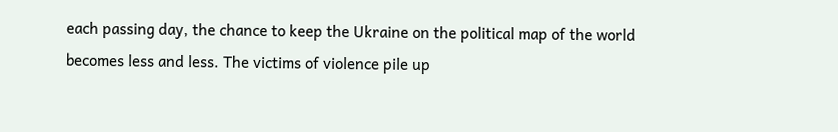each passing day, the chance to keep the Ukraine on the political map of the world becomes less and less. The victims of violence pile up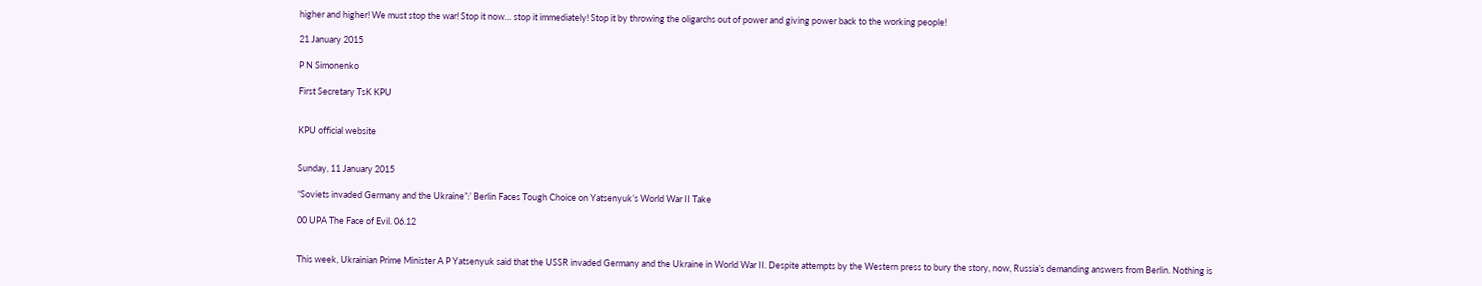higher and higher! We must stop the war! Stop it now… stop it immediately! Stop it by throwing the oligarchs out of power and giving power back to the working people!

21 January 2015

P N Simonenko

First Secretary TsK KPU


KPU official website


Sunday, 11 January 2015

“Soviets invaded Germany and the Ukraine”:’ Berlin Faces Tough Choice on Yatsenyuk’s World War II Take

00 UPA The Face of Evil. 06.12


This week, Ukrainian Prime Minister A P Yatsenyuk said that the USSR invaded Germany and the Ukraine in World War II. Despite attempts by the Western press to bury the story, now, Russia’s demanding answers from Berlin. Nothing is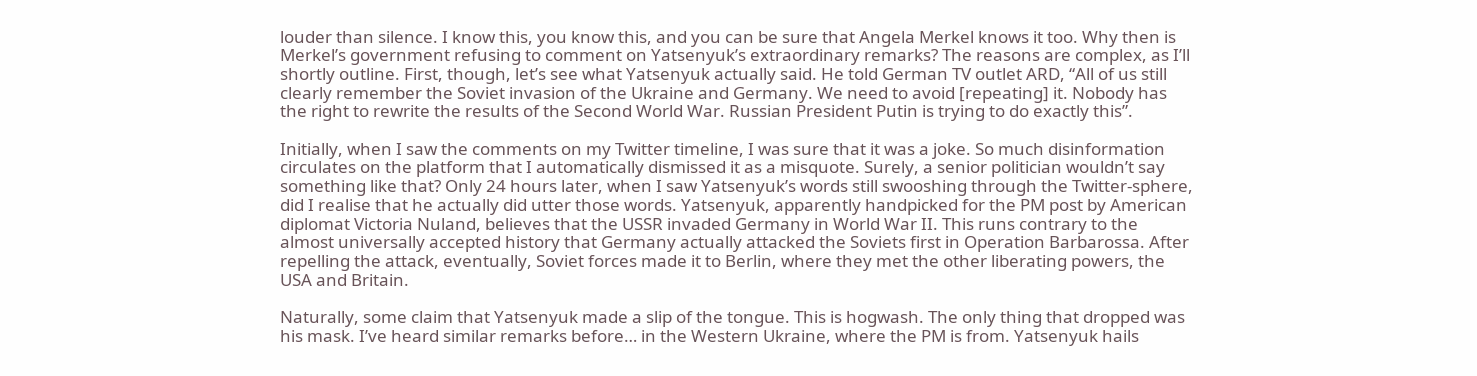louder than silence. I know this, you know this, and you can be sure that Angela Merkel knows it too. Why then is Merkel’s government refusing to comment on Yatsenyuk’s extraordinary remarks? The reasons are complex, as I’ll shortly outline. First, though, let’s see what Yatsenyuk actually said. He told German TV outlet ARD, “All of us still clearly remember the Soviet invasion of the Ukraine and Germany. We need to avoid [repeating] it. Nobody has the right to rewrite the results of the Second World War. Russian President Putin is trying to do exactly this”.

Initially, when I saw the comments on my Twitter timeline, I was sure that it was a joke. So much disinformation circulates on the platform that I automatically dismissed it as a misquote. Surely, a senior politician wouldn’t say something like that? Only 24 hours later, when I saw Yatsenyuk’s words still swooshing through the Twitter-sphere, did I realise that he actually did utter those words. Yatsenyuk, apparently handpicked for the PM post by American diplomat Victoria Nuland, believes that the USSR invaded Germany in World War II. This runs contrary to the almost universally accepted history that Germany actually attacked the Soviets first in Operation Barbarossa. After repelling the attack, eventually, Soviet forces made it to Berlin, where they met the other liberating powers, the USA and Britain.

Naturally, some claim that Yatsenyuk made a slip of the tongue. This is hogwash. The only thing that dropped was his mask. I’ve heard similar remarks before… in the Western Ukraine, where the PM is from. Yatsenyuk hails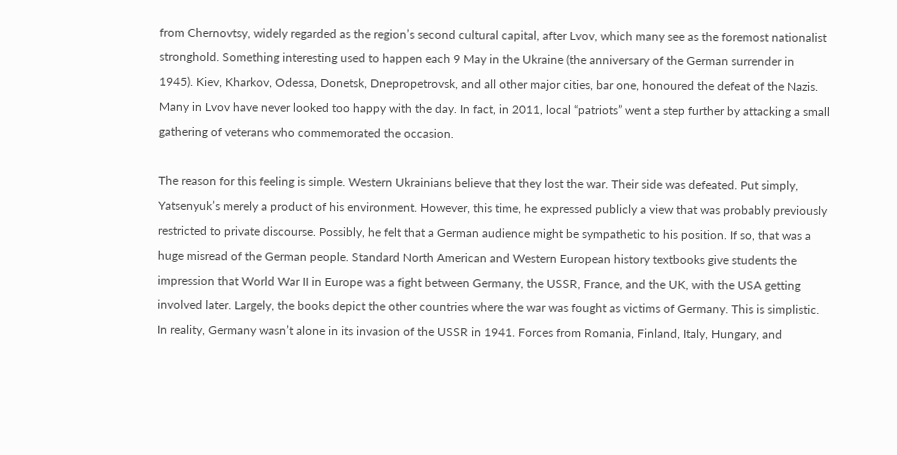from Chernovtsy, widely regarded as the region’s second cultural capital, after Lvov, which many see as the foremost nationalist stronghold. Something interesting used to happen each 9 May in the Ukraine (the anniversary of the German surrender in 1945). Kiev, Kharkov, Odessa, Donetsk, Dnepropetrovsk, and all other major cities, bar one, honoured the defeat of the Nazis. Many in Lvov have never looked too happy with the day. In fact, in 2011, local “patriots” went a step further by attacking a small gathering of veterans who commemorated the occasion.

The reason for this feeling is simple. Western Ukrainians believe that they lost the war. Their side was defeated. Put simply, Yatsenyuk’s merely a product of his environment. However, this time, he expressed publicly a view that was probably previously restricted to private discourse. Possibly, he felt that a German audience might be sympathetic to his position. If so, that was a huge misread of the German people. Standard North American and Western European history textbooks give students the impression that World War II in Europe was a fight between Germany, the USSR, France, and the UK, with the USA getting involved later. Largely, the books depict the other countries where the war was fought as victims of Germany. This is simplistic. In reality, Germany wasn’t alone in its invasion of the USSR in 1941. Forces from Romania, Finland, Italy, Hungary, and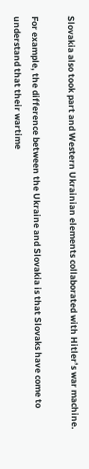Slovakia also took part and Western Ukrainian elements collaborated with Hitler’s war machine.

For example, the difference between the Ukraine and Slovakia is that Slovaks have come to understand that their wartime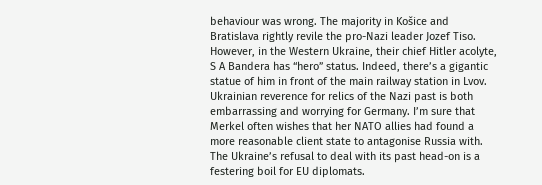behaviour was wrong. The majority in Košice and Bratislava rightly revile the pro-Nazi leader Jozef Tiso. However, in the Western Ukraine, their chief Hitler acolyte, S A Bandera has “hero” status. Indeed, there’s a gigantic statue of him in front of the main railway station in Lvov. Ukrainian reverence for relics of the Nazi past is both embarrassing and worrying for Germany. I’m sure that Merkel often wishes that her NATO allies had found a more reasonable client state to antagonise Russia with. The Ukraine’s refusal to deal with its past head-on is a festering boil for EU diplomats.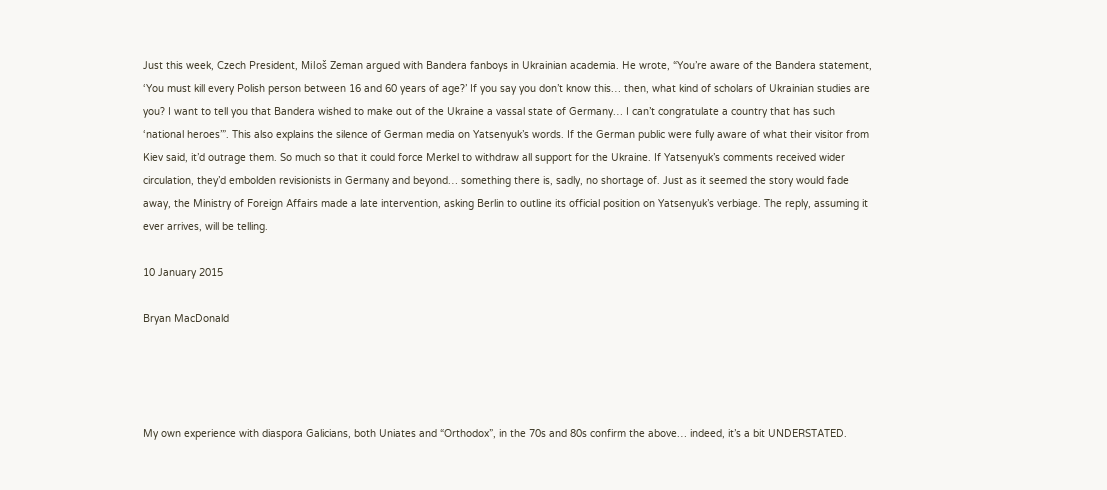Just this week, Czech President, Miloš Zeman argued with Bandera fanboys in Ukrainian academia. He wrote, “You’re aware of the Bandera statement, ‘You must kill every Polish person between 16 and 60 years of age?’ If you say you don’t know this… then, what kind of scholars of Ukrainian studies are you? I want to tell you that Bandera wished to make out of the Ukraine a vassal state of Germany… I can’t congratulate a country that has such ‘national heroes’”. This also explains the silence of German media on Yatsenyuk’s words. If the German public were fully aware of what their visitor from Kiev said, it’d outrage them. So much so that it could force Merkel to withdraw all support for the Ukraine. If Yatsenyuk’s comments received wider circulation, they’d embolden revisionists in Germany and beyond… something there is, sadly, no shortage of. Just as it seemed the story would fade away, the Ministry of Foreign Affairs made a late intervention, asking Berlin to outline its official position on Yatsenyuk’s verbiage. The reply, assuming it ever arrives, will be telling.

10 January 2015

Bryan MacDonald




My own experience with diaspora Galicians, both Uniates and “Orthodox”, in the 70s and 80s confirm the above… indeed, it’s a bit UNDERSTATED.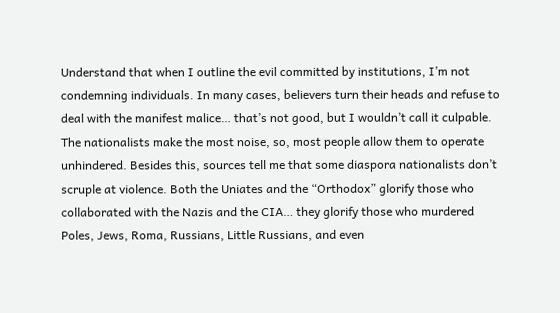Understand that when I outline the evil committed by institutions, I’m not condemning individuals. In many cases, believers turn their heads and refuse to deal with the manifest malice… that’s not good, but I wouldn’t call it culpable. The nationalists make the most noise, so, most people allow them to operate unhindered. Besides this, sources tell me that some diaspora nationalists don’t scruple at violence. Both the Uniates and the “Orthodox” glorify those who collaborated with the Nazis and the CIA… they glorify those who murdered Poles, Jews, Roma, Russians, Little Russians, and even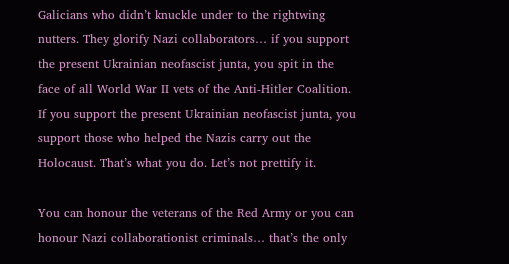Galicians who didn’t knuckle under to the rightwing nutters. They glorify Nazi collaborators… if you support the present Ukrainian neofascist junta, you spit in the face of all World War II vets of the Anti-Hitler Coalition. If you support the present Ukrainian neofascist junta, you support those who helped the Nazis carry out the Holocaust. That’s what you do. Let’s not prettify it.

You can honour the veterans of the Red Army or you can honour Nazi collaborationist criminals… that’s the only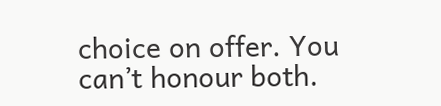choice on offer. You can’t honour both.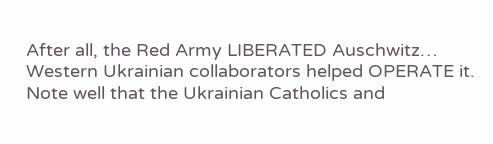After all, the Red Army LIBERATED Auschwitz… Western Ukrainian collaborators helped OPERATE it. Note well that the Ukrainian Catholics and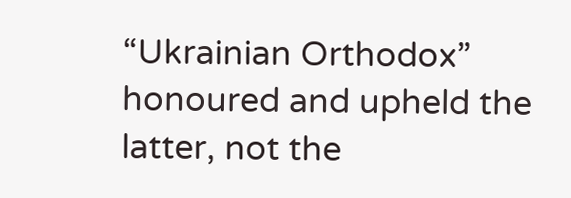“Ukrainian Orthodox” honoured and upheld the latter, not the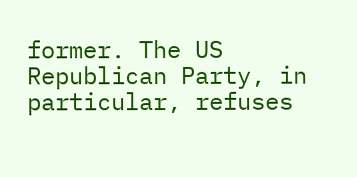former. The US Republican Party, in particular, refuses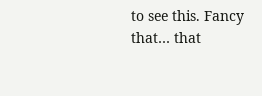to see this. Fancy that… that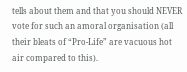tells about them and that you should NEVER vote for such an amoral organisation (all their bleats of “Pro-Life” are vacuous hot air compared to this).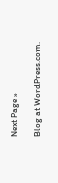Next Page »

Blog at WordPress.com.